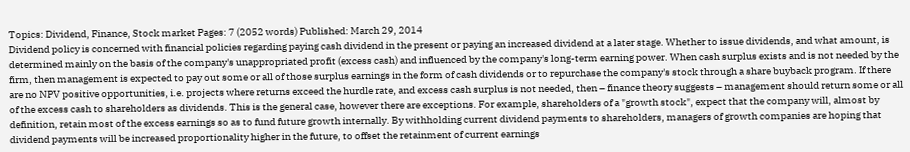Topics: Dividend, Finance, Stock market Pages: 7 (2052 words) Published: March 29, 2014
Dividend policy is concerned with financial policies regarding paying cash dividend in the present or paying an increased dividend at a later stage. Whether to issue dividends, and what amount, is determined mainly on the basis of the company's unappropriated profit (excess cash) and influenced by the company's long-term earning power. When cash surplus exists and is not needed by the firm, then management is expected to pay out some or all of those surplus earnings in the form of cash dividends or to repurchase the company's stock through a share buyback program. If there are no NPV positive opportunities, i.e. projects where returns exceed the hurdle rate, and excess cash surplus is not needed, then – finance theory suggests – management should return some or all of the excess cash to shareholders as dividends. This is the general case, however there are exceptions. For example, shareholders of a "growth stock", expect that the company will, almost by definition, retain most of the excess earnings so as to fund future growth internally. By withholding current dividend payments to shareholders, managers of growth companies are hoping that dividend payments will be increased proportionality higher in the future, to offset the retainment of current earnings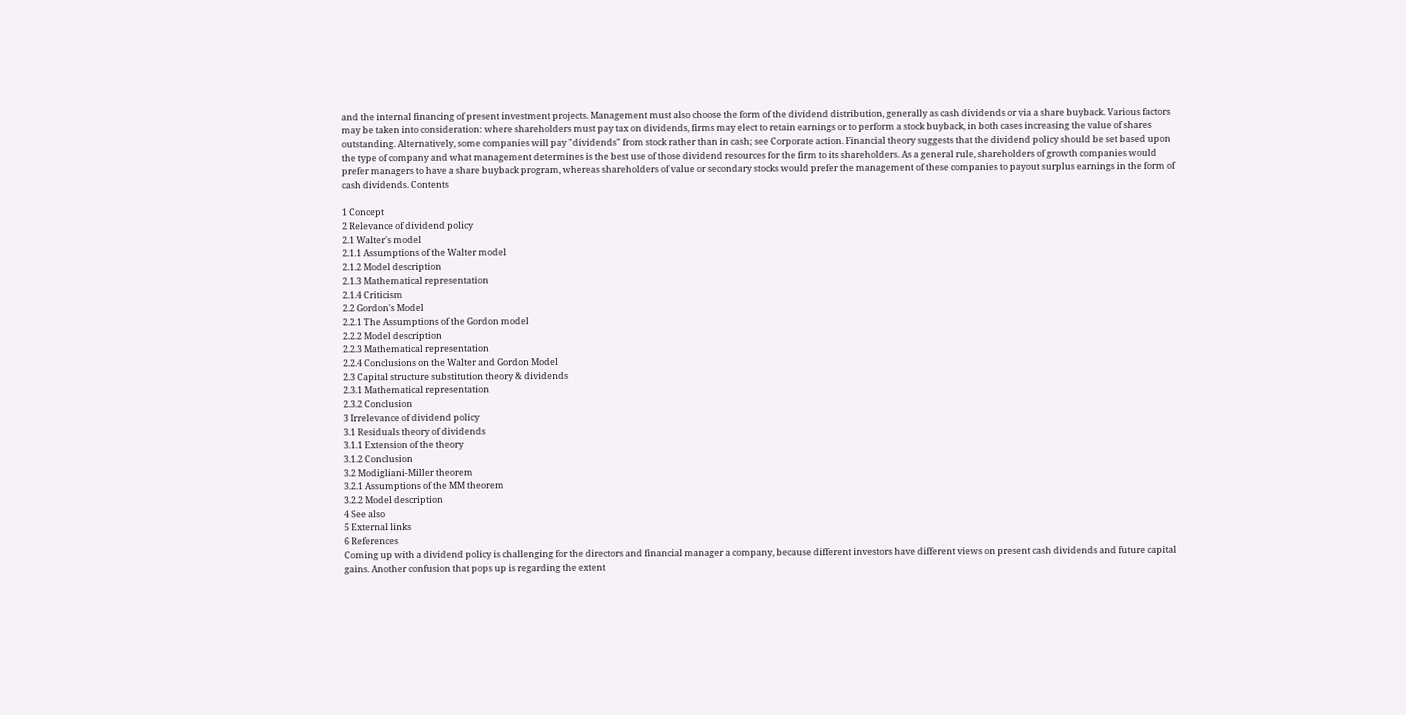and the internal financing of present investment projects. Management must also choose the form of the dividend distribution, generally as cash dividends or via a share buyback. Various factors may be taken into consideration: where shareholders must pay tax on dividends, firms may elect to retain earnings or to perform a stock buyback, in both cases increasing the value of shares outstanding. Alternatively, some companies will pay "dividends" from stock rather than in cash; see Corporate action. Financial theory suggests that the dividend policy should be set based upon the type of company and what management determines is the best use of those dividend resources for the firm to its shareholders. As a general rule, shareholders of growth companies would prefer managers to have a share buyback program, whereas shareholders of value or secondary stocks would prefer the management of these companies to payout surplus earnings in the form of cash dividends. Contents

1 Concept
2 Relevance of dividend policy
2.1 Walter's model
2.1.1 Assumptions of the Walter model
2.1.2 Model description
2.1.3 Mathematical representation
2.1.4 Criticism
2.2 Gordon's Model
2.2.1 The Assumptions of the Gordon model
2.2.2 Model description
2.2.3 Mathematical representation
2.2.4 Conclusions on the Walter and Gordon Model
2.3 Capital structure substitution theory & dividends
2.3.1 Mathematical representation
2.3.2 Conclusion
3 Irrelevance of dividend policy
3.1 Residuals theory of dividends
3.1.1 Extension of the theory
3.1.2 Conclusion
3.2 Modigliani-Miller theorem
3.2.1 Assumptions of the MM theorem
3.2.2 Model description
4 See also
5 External links
6 References
Coming up with a dividend policy is challenging for the directors and financial manager a company, because different investors have different views on present cash dividends and future capital gains. Another confusion that pops up is regarding the extent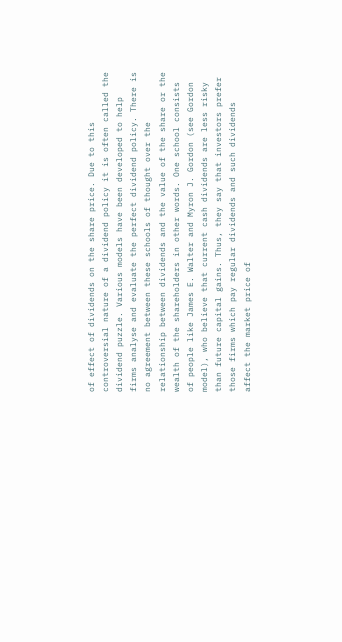of effect of dividends on the share price. Due to this controversial nature of a dividend policy it is often called the dividend puzzle. Various models have been developed to help firms analyse and evaluate the perfect dividend policy. There is no agreement between these schools of thought over the relationship between dividends and the value of the share or the wealth of the shareholders in other words. One school consists of people like James E. Walter and Myron J. Gordon (see Gordon model), who believe that current cash dividends are less risky than future capital gains. Thus, they say that investors prefer those firms which pay regular dividends and such dividends affect the market price of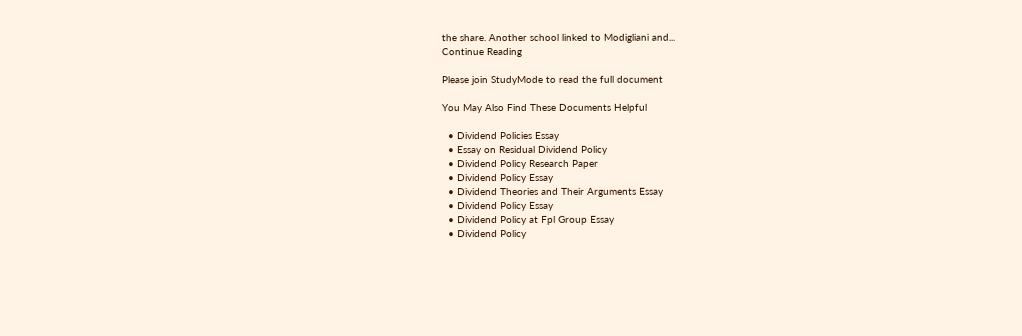the share. Another school linked to Modigliani and...
Continue Reading

Please join StudyMode to read the full document

You May Also Find These Documents Helpful

  • Dividend Policies Essay
  • Essay on Residual Dividend Policy
  • Dividend Policy Research Paper
  • Dividend Policy Essay
  • Dividend Theories and Their Arguments Essay
  • Dividend Policy Essay
  • Dividend Policy at Fpl Group Essay
  • Dividend Policy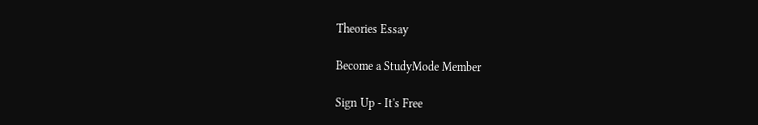Theories Essay

Become a StudyMode Member

Sign Up - It's Free